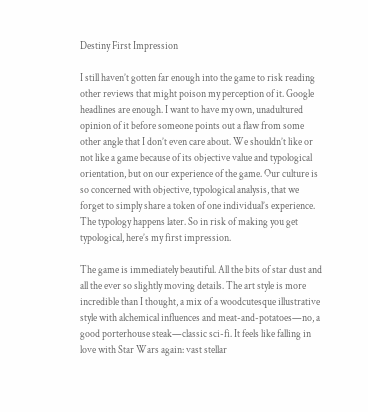Destiny First Impression

I still haven’t gotten far enough into the game to risk reading other reviews that might poison my perception of it. Google headlines are enough. I want to have my own, unadultured opinion of it before someone points out a flaw from some other angle that I don’t even care about. We shouldn’t like or not like a game because of its objective value and typological orientation, but on our experience of the game. Our culture is so concerned with objective, typological analysis, that we forget to simply share a token of one individual’s experience. The typology happens later. So in risk of making you get typological, here’s my first impression.

The game is immediately beautiful. All the bits of star dust and all the ever so slightly moving details. The art style is more incredible than I thought, a mix of a woodcutesque illustrative style with alchemical influences and meat-and-potatoes—no, a good porterhouse steak—classic sci-fi. It feels like falling in love with Star Wars again: vast stellar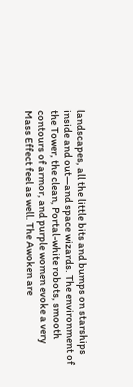landscapes, all the little bits and bumps on starships inside and out—and space wizards. The environment of the Tower, the clean, Portal-white robots, smooth contours of armor, and purple women evoke a very Mass Effect feel as well. The Awoken are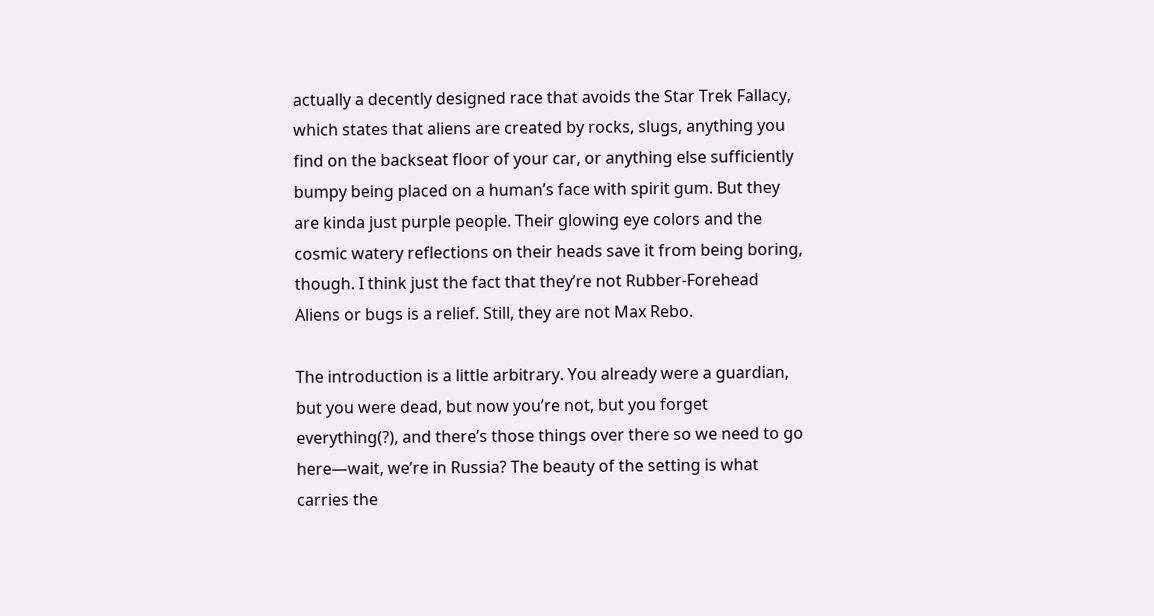actually a decently designed race that avoids the Star Trek Fallacy, which states that aliens are created by rocks, slugs, anything you find on the backseat floor of your car, or anything else sufficiently bumpy being placed on a human’s face with spirit gum. But they are kinda just purple people. Their glowing eye colors and the cosmic watery reflections on their heads save it from being boring, though. I think just the fact that they’re not Rubber-Forehead Aliens or bugs is a relief. Still, they are not Max Rebo.

The introduction is a little arbitrary. You already were a guardian, but you were dead, but now you’re not, but you forget everything(?), and there’s those things over there so we need to go here—wait, we’re in Russia? The beauty of the setting is what carries the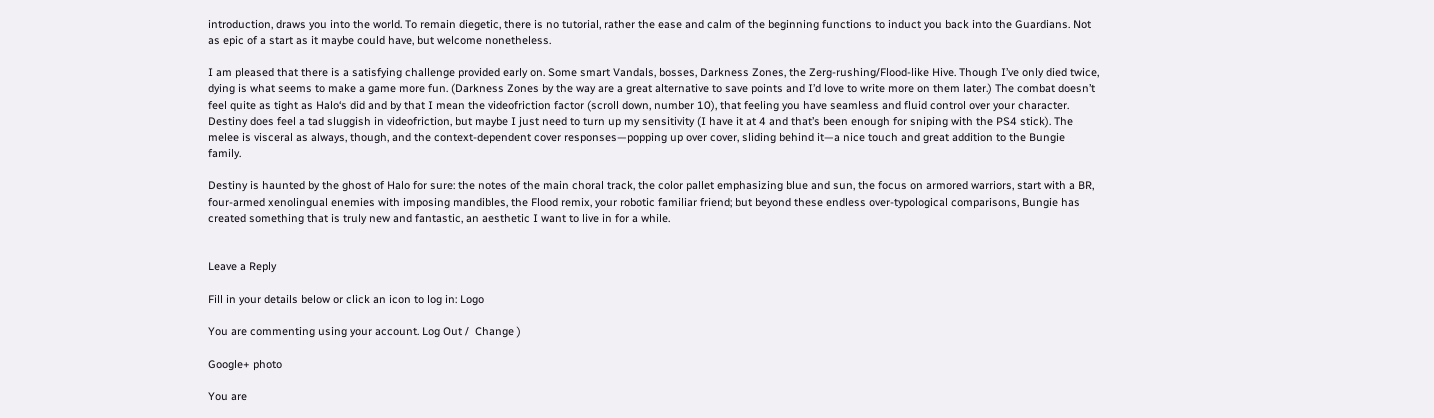introduction, draws you into the world. To remain diegetic, there is no tutorial, rather the ease and calm of the beginning functions to induct you back into the Guardians. Not as epic of a start as it maybe could have, but welcome nonetheless.

I am pleased that there is a satisfying challenge provided early on. Some smart Vandals, bosses, Darkness Zones, the Zerg-rushing/Flood-like Hive. Though I’ve only died twice, dying is what seems to make a game more fun. (Darkness Zones by the way are a great alternative to save points and I’d love to write more on them later.) The combat doesn’t feel quite as tight as Halo‘s did and by that I mean the videofriction factor (scroll down, number 10), that feeling you have seamless and fluid control over your character. Destiny does feel a tad sluggish in videofriction, but maybe I just need to turn up my sensitivity (I have it at 4 and that’s been enough for sniping with the PS4 stick). The melee is visceral as always, though, and the context-dependent cover responses—popping up over cover, sliding behind it—a nice touch and great addition to the Bungie family.

Destiny is haunted by the ghost of Halo for sure: the notes of the main choral track, the color pallet emphasizing blue and sun, the focus on armored warriors, start with a BR, four-armed xenolingual enemies with imposing mandibles, the Flood remix, your robotic familiar friend; but beyond these endless over-typological comparisons, Bungie has created something that is truly new and fantastic, an aesthetic I want to live in for a while.


Leave a Reply

Fill in your details below or click an icon to log in: Logo

You are commenting using your account. Log Out /  Change )

Google+ photo

You are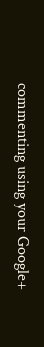commenting using your Google+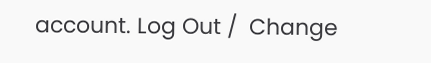account. Log Out /  Change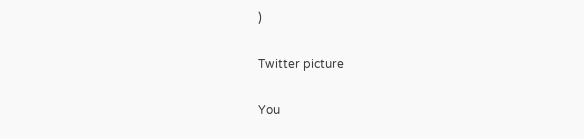)

Twitter picture

You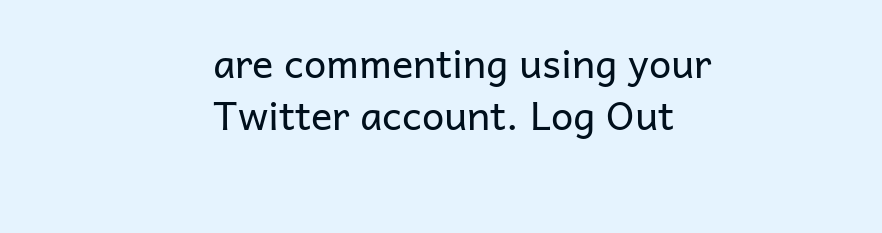are commenting using your Twitter account. Log Out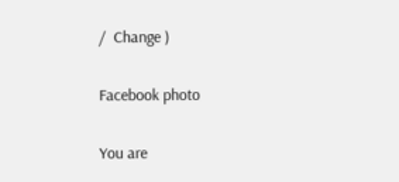/  Change )

Facebook photo

You are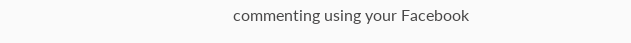commenting using your Facebook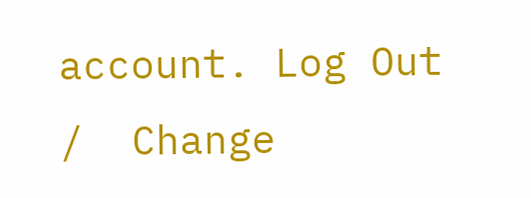account. Log Out /  Change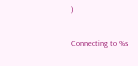)


Connecting to %s